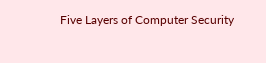Five Layers of Computer Security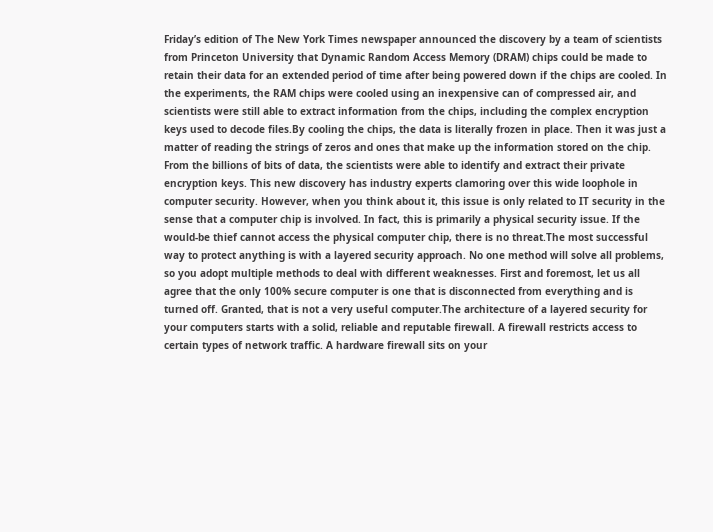Friday’s edition of The New York Times newspaper announced the discovery by a team of scientists from Princeton University that Dynamic Random Access Memory (DRAM) chips could be made to retain their data for an extended period of time after being powered down if the chips are cooled. In the experiments, the RAM chips were cooled using an inexpensive can of compressed air, and scientists were still able to extract information from the chips, including the complex encryption keys used to decode files.By cooling the chips, the data is literally frozen in place. Then it was just a matter of reading the strings of zeros and ones that make up the information stored on the chip. From the billions of bits of data, the scientists were able to identify and extract their private encryption keys. This new discovery has industry experts clamoring over this wide loophole in computer security. However, when you think about it, this issue is only related to IT security in the sense that a computer chip is involved. In fact, this is primarily a physical security issue. If the would-be thief cannot access the physical computer chip, there is no threat.The most successful way to protect anything is with a layered security approach. No one method will solve all problems, so you adopt multiple methods to deal with different weaknesses. First and foremost, let us all agree that the only 100% secure computer is one that is disconnected from everything and is turned off. Granted, that is not a very useful computer.The architecture of a layered security for your computers starts with a solid, reliable and reputable firewall. A firewall restricts access to certain types of network traffic. A hardware firewall sits on your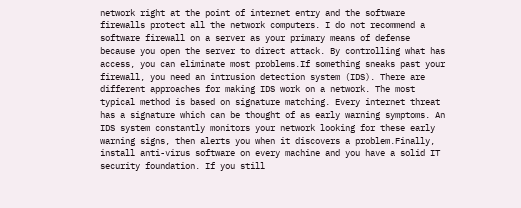network right at the point of internet entry and the software firewalls protect all the network computers. I do not recommend a software firewall on a server as your primary means of defense because you open the server to direct attack. By controlling what has access, you can eliminate most problems.If something sneaks past your firewall, you need an intrusion detection system (IDS). There are different approaches for making IDS work on a network. The most typical method is based on signature matching. Every internet threat has a signature which can be thought of as early warning symptoms. An IDS system constantly monitors your network looking for these early warning signs, then alerts you when it discovers a problem.Finally, install anti-virus software on every machine and you have a solid IT security foundation. If you still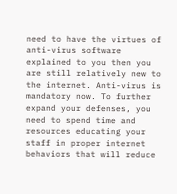need to have the virtues of anti-virus software explained to you then you are still relatively new to the internet. Anti-virus is mandatory now. To further expand your defenses, you need to spend time and resources educating your staff in proper internet behaviors that will reduce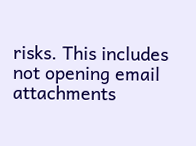risks. This includes not opening email attachments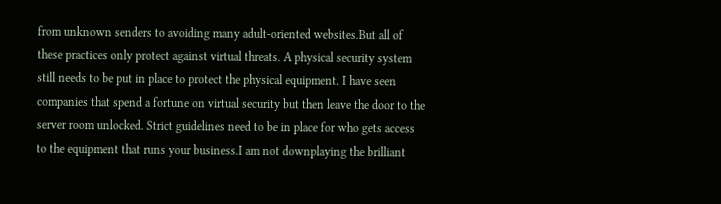from unknown senders to avoiding many adult-oriented websites.But all of these practices only protect against virtual threats. A physical security system still needs to be put in place to protect the physical equipment. I have seen companies that spend a fortune on virtual security but then leave the door to the server room unlocked. Strict guidelines need to be in place for who gets access to the equipment that runs your business.I am not downplaying the brilliant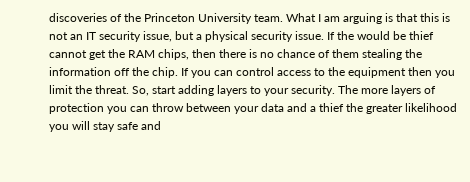discoveries of the Princeton University team. What I am arguing is that this is not an IT security issue, but a physical security issue. If the would be thief cannot get the RAM chips, then there is no chance of them stealing the information off the chip. If you can control access to the equipment then you limit the threat. So, start adding layers to your security. The more layers of protection you can throw between your data and a thief the greater likelihood you will stay safe and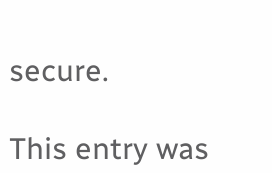secure.

This entry was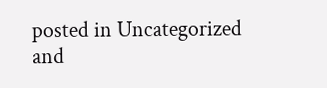posted in Uncategorized and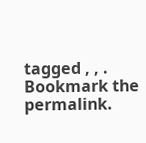tagged , , . Bookmark the permalink.